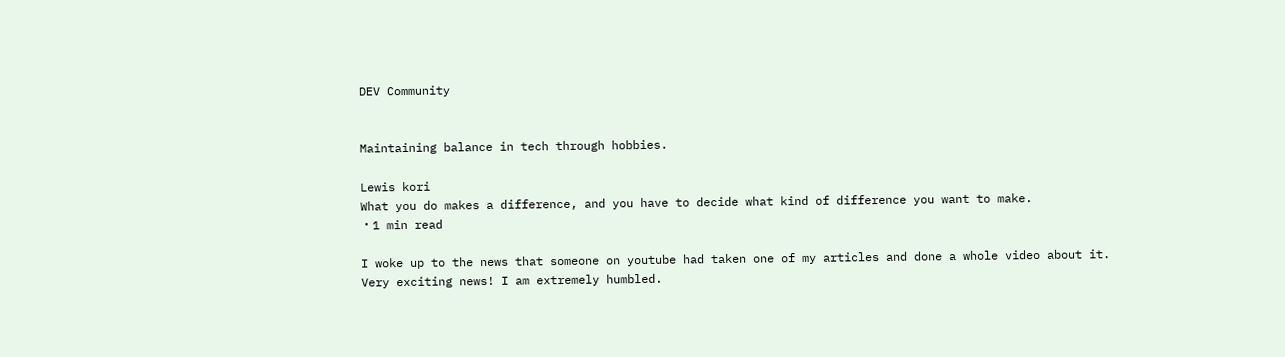DEV Community


Maintaining balance in tech through hobbies.

Lewis kori
What you do makes a difference, and you have to decide what kind of difference you want to make.
・1 min read

I woke up to the news that someone on youtube had taken one of my articles and done a whole video about it. Very exciting news! I am extremely humbled.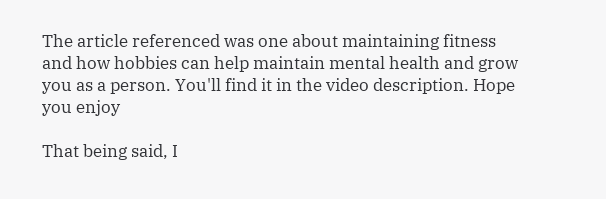The article referenced was one about maintaining fitness and how hobbies can help maintain mental health and grow you as a person. You'll find it in the video description. Hope you enjoy

That being said, I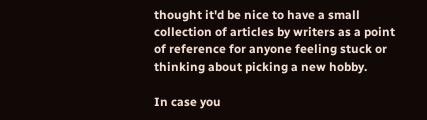thought it'd be nice to have a small collection of articles by writers as a point of reference for anyone feeling stuck or thinking about picking a new hobby.

In case you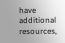have additional resources,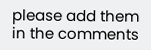please add them in the comments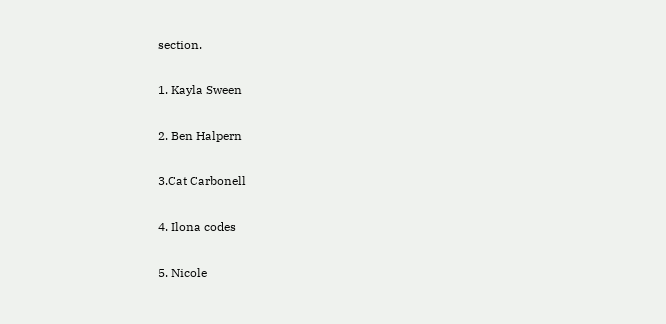section.

1. Kayla Sween

2. Ben Halpern

3.Cat Carbonell

4. Ilona codes

5. Nicole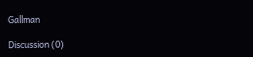Gallman

Discussion (0)